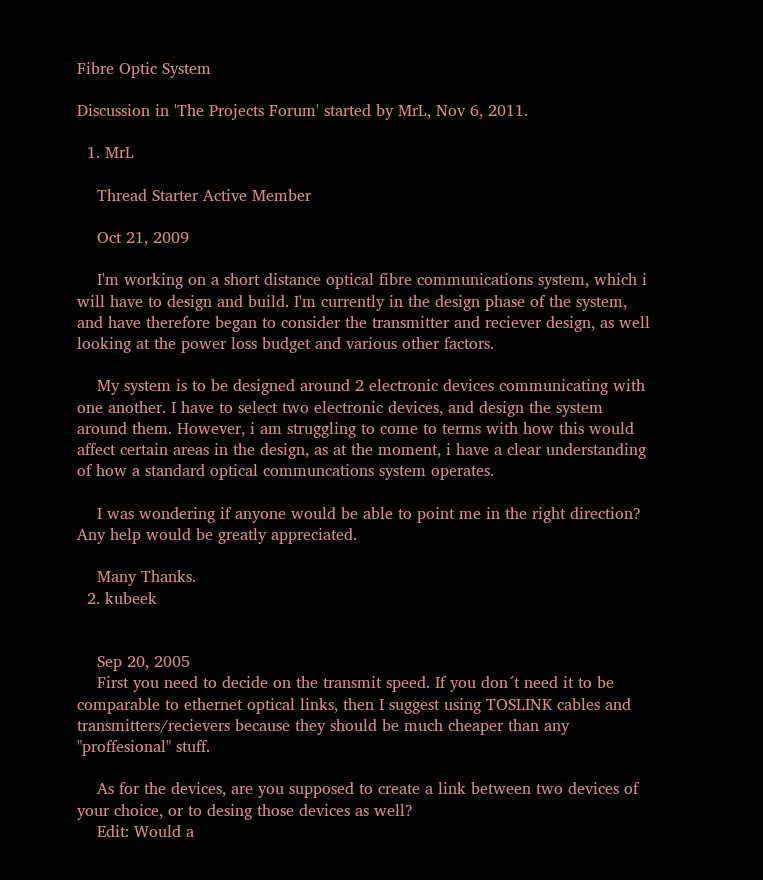Fibre Optic System

Discussion in 'The Projects Forum' started by MrL, Nov 6, 2011.

  1. MrL

    Thread Starter Active Member

    Oct 21, 2009

    I'm working on a short distance optical fibre communications system, which i will have to design and build. I'm currently in the design phase of the system, and have therefore began to consider the transmitter and reciever design, as well looking at the power loss budget and various other factors.

    My system is to be designed around 2 electronic devices communicating with one another. I have to select two electronic devices, and design the system around them. However, i am struggling to come to terms with how this would affect certain areas in the design, as at the moment, i have a clear understanding of how a standard optical communcations system operates.

    I was wondering if anyone would be able to point me in the right direction? Any help would be greatly appreciated.

    Many Thanks.
  2. kubeek


    Sep 20, 2005
    First you need to decide on the transmit speed. If you don´t need it to be comparable to ethernet optical links, then I suggest using TOSLINK cables and transmitters/recievers because they should be much cheaper than any "proffesional" stuff.

    As for the devices, are you supposed to create a link between two devices of your choice, or to desing those devices as well?
    Edit: Would a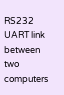RS232 UART link between two computers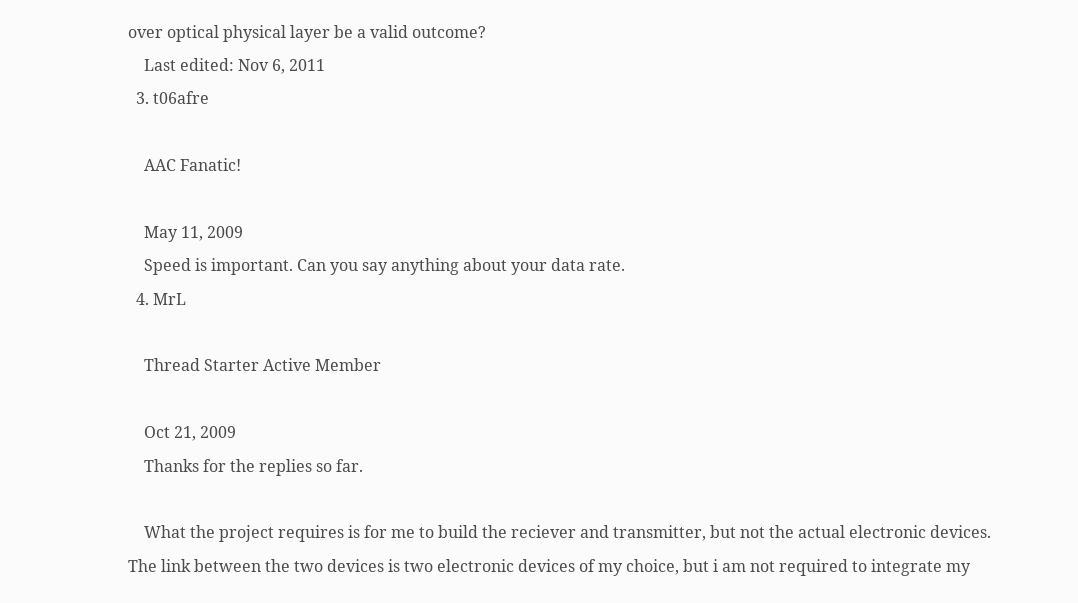over optical physical layer be a valid outcome?
    Last edited: Nov 6, 2011
  3. t06afre

    AAC Fanatic!

    May 11, 2009
    Speed is important. Can you say anything about your data rate.
  4. MrL

    Thread Starter Active Member

    Oct 21, 2009
    Thanks for the replies so far.

    What the project requires is for me to build the reciever and transmitter, but not the actual electronic devices. The link between the two devices is two electronic devices of my choice, but i am not required to integrate my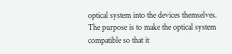optical system into the devices themselves. The purpose is to make the optical system compatible so that it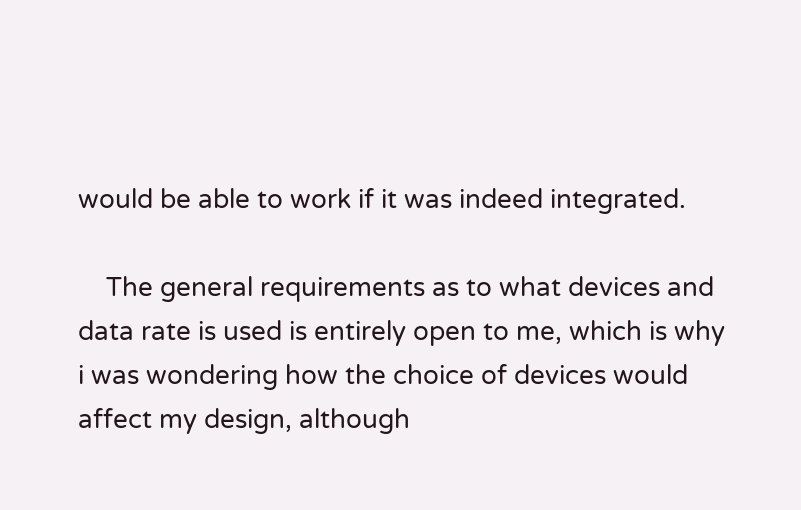would be able to work if it was indeed integrated.

    The general requirements as to what devices and data rate is used is entirely open to me, which is why i was wondering how the choice of devices would affect my design, although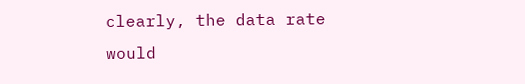clearly, the data rate would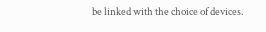be linked with the choice of devices.